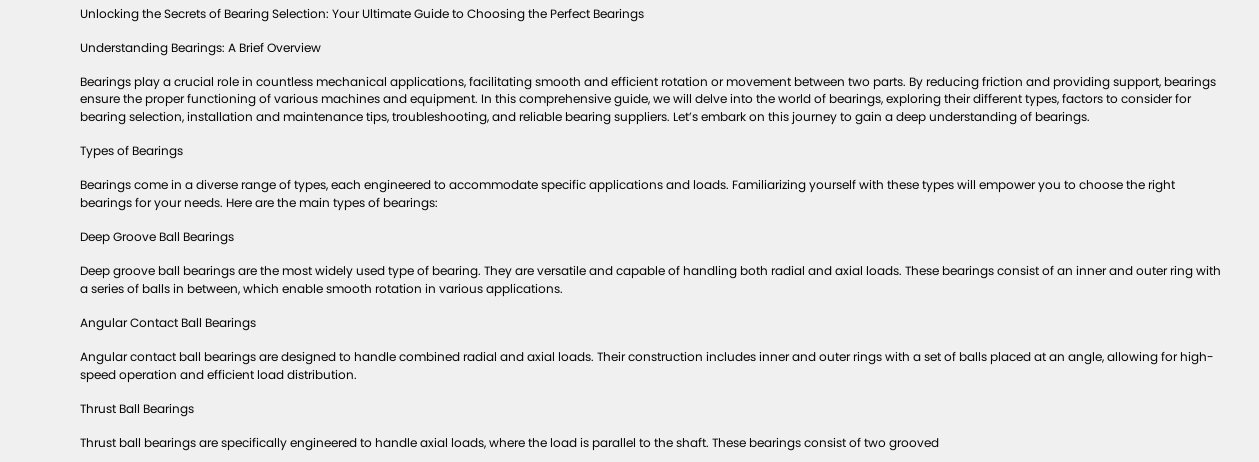Unlocking the Secrets of Bearing Selection: Your Ultimate Guide to Choosing the Perfect Bearings

Understanding Bearings: A Brief Overview

Bearings play a crucial role in countless mechanical applications, facilitating smooth and efficient rotation or movement between two parts. By reducing friction and providing support, bearings ensure the proper functioning of various machines and equipment. In this comprehensive guide, we will delve into the world of bearings, exploring their different types, factors to consider for bearing selection, installation and maintenance tips, troubleshooting, and reliable bearing suppliers. Let’s embark on this journey to gain a deep understanding of bearings.

Types of Bearings

Bearings come in a diverse range of types, each engineered to accommodate specific applications and loads. Familiarizing yourself with these types will empower you to choose the right bearings for your needs. Here are the main types of bearings:

Deep Groove Ball Bearings

Deep groove ball bearings are the most widely used type of bearing. They are versatile and capable of handling both radial and axial loads. These bearings consist of an inner and outer ring with a series of balls in between, which enable smooth rotation in various applications.

Angular Contact Ball Bearings

Angular contact ball bearings are designed to handle combined radial and axial loads. Their construction includes inner and outer rings with a set of balls placed at an angle, allowing for high-speed operation and efficient load distribution.

Thrust Ball Bearings

Thrust ball bearings are specifically engineered to handle axial loads, where the load is parallel to the shaft. These bearings consist of two grooved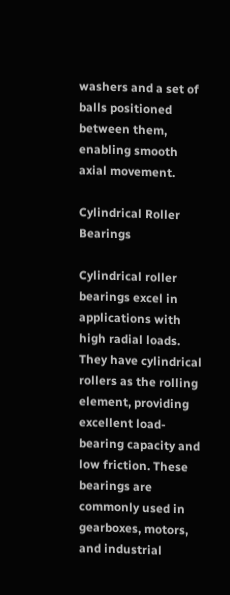washers and a set of balls positioned between them, enabling smooth axial movement.

Cylindrical Roller Bearings

Cylindrical roller bearings excel in applications with high radial loads. They have cylindrical rollers as the rolling element, providing excellent load-bearing capacity and low friction. These bearings are commonly used in gearboxes, motors, and industrial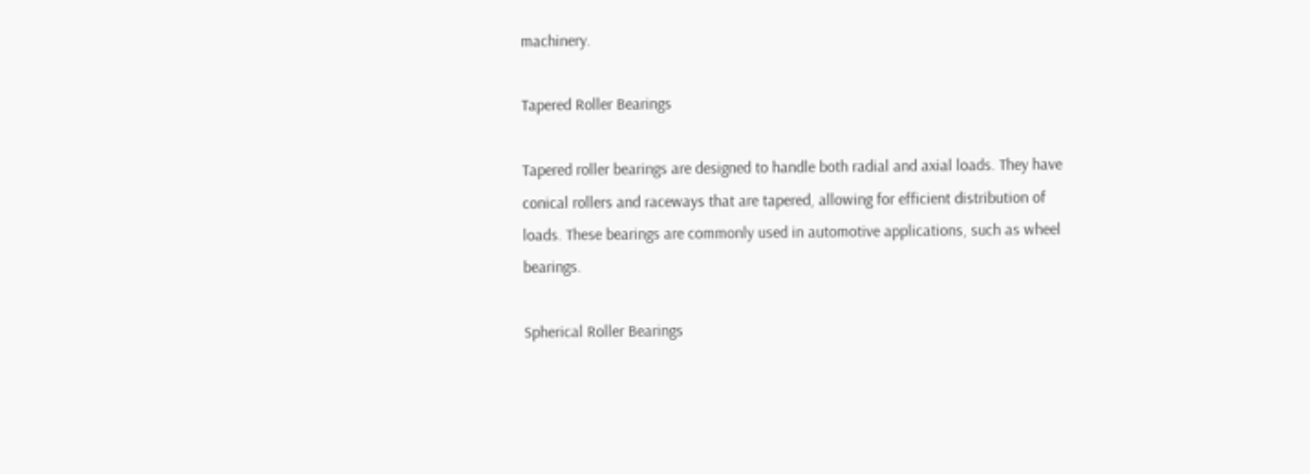machinery.

Tapered Roller Bearings

Tapered roller bearings are designed to handle both radial and axial loads. They have conical rollers and raceways that are tapered, allowing for efficient distribution of loads. These bearings are commonly used in automotive applications, such as wheel bearings.

Spherical Roller Bearings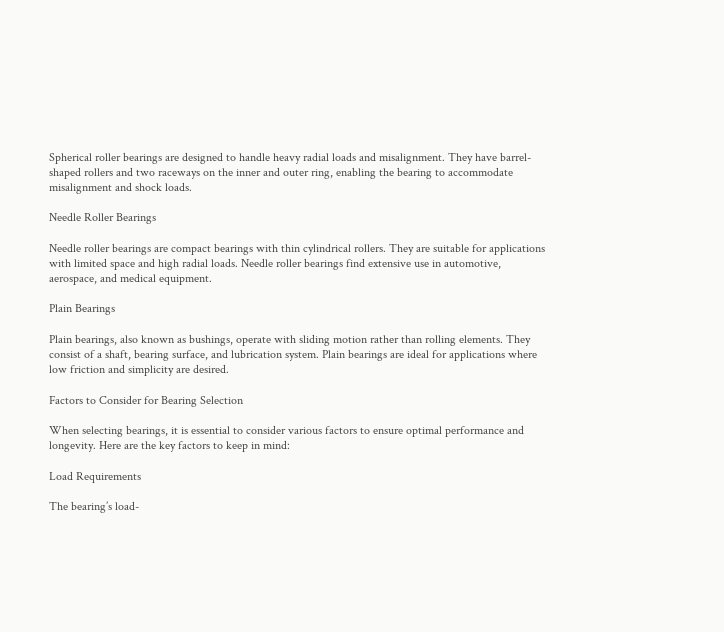Spherical roller bearings are designed to handle heavy radial loads and misalignment. They have barrel-shaped rollers and two raceways on the inner and outer ring, enabling the bearing to accommodate misalignment and shock loads.

Needle Roller Bearings

Needle roller bearings are compact bearings with thin cylindrical rollers. They are suitable for applications with limited space and high radial loads. Needle roller bearings find extensive use in automotive, aerospace, and medical equipment.

Plain Bearings

Plain bearings, also known as bushings, operate with sliding motion rather than rolling elements. They consist of a shaft, bearing surface, and lubrication system. Plain bearings are ideal for applications where low friction and simplicity are desired.

Factors to Consider for Bearing Selection

When selecting bearings, it is essential to consider various factors to ensure optimal performance and longevity. Here are the key factors to keep in mind:

Load Requirements

The bearing’s load-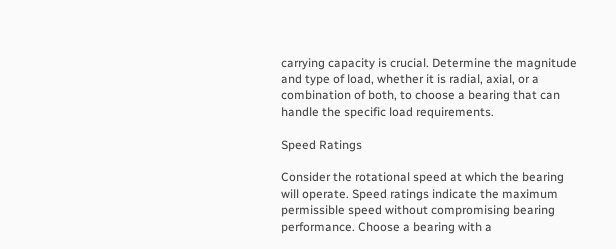carrying capacity is crucial. Determine the magnitude and type of load, whether it is radial, axial, or a combination of both, to choose a bearing that can handle the specific load requirements.

Speed Ratings

Consider the rotational speed at which the bearing will operate. Speed ratings indicate the maximum permissible speed without compromising bearing performance. Choose a bearing with a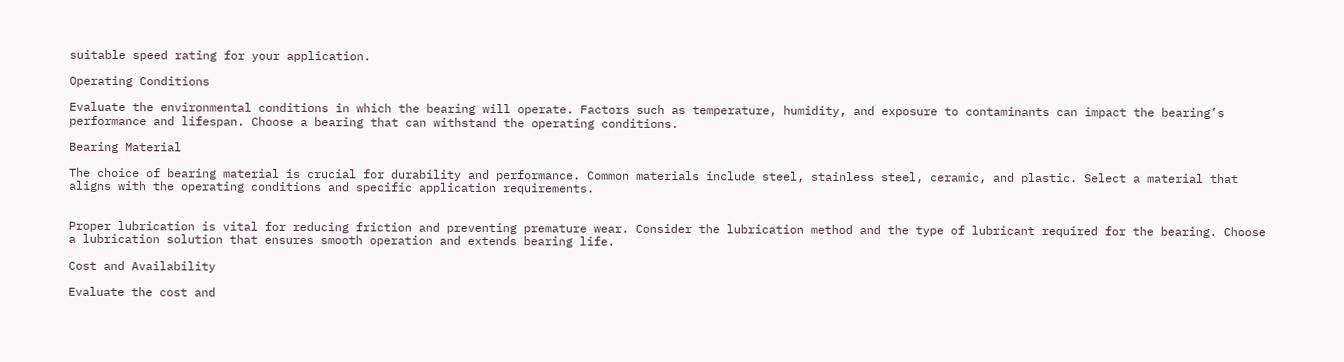suitable speed rating for your application.

Operating Conditions

Evaluate the environmental conditions in which the bearing will operate. Factors such as temperature, humidity, and exposure to contaminants can impact the bearing’s performance and lifespan. Choose a bearing that can withstand the operating conditions.

Bearing Material

The choice of bearing material is crucial for durability and performance. Common materials include steel, stainless steel, ceramic, and plastic. Select a material that aligns with the operating conditions and specific application requirements.


Proper lubrication is vital for reducing friction and preventing premature wear. Consider the lubrication method and the type of lubricant required for the bearing. Choose a lubrication solution that ensures smooth operation and extends bearing life.

Cost and Availability

Evaluate the cost and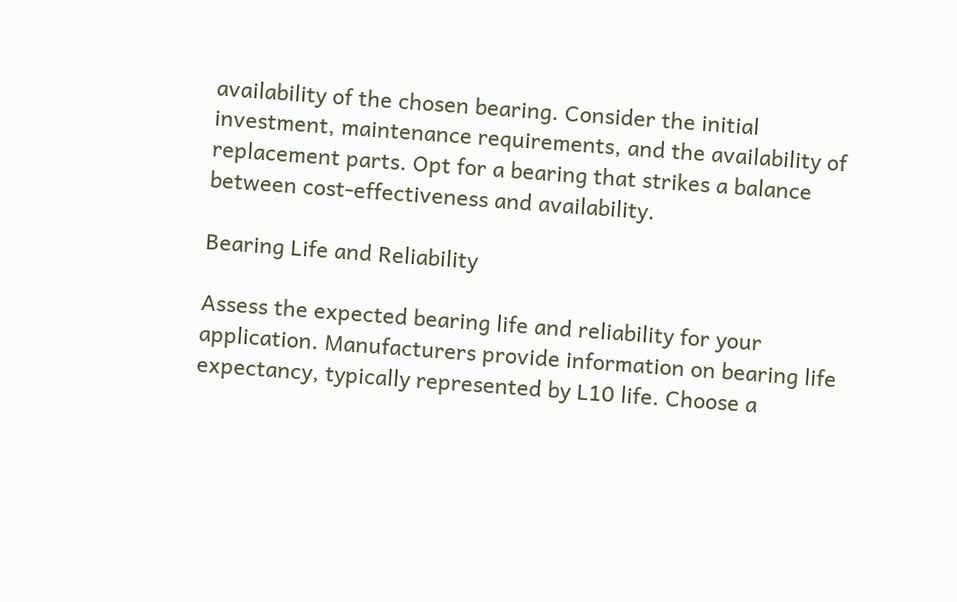availability of the chosen bearing. Consider the initial investment, maintenance requirements, and the availability of replacement parts. Opt for a bearing that strikes a balance between cost-effectiveness and availability.

Bearing Life and Reliability

Assess the expected bearing life and reliability for your application. Manufacturers provide information on bearing life expectancy, typically represented by L10 life. Choose a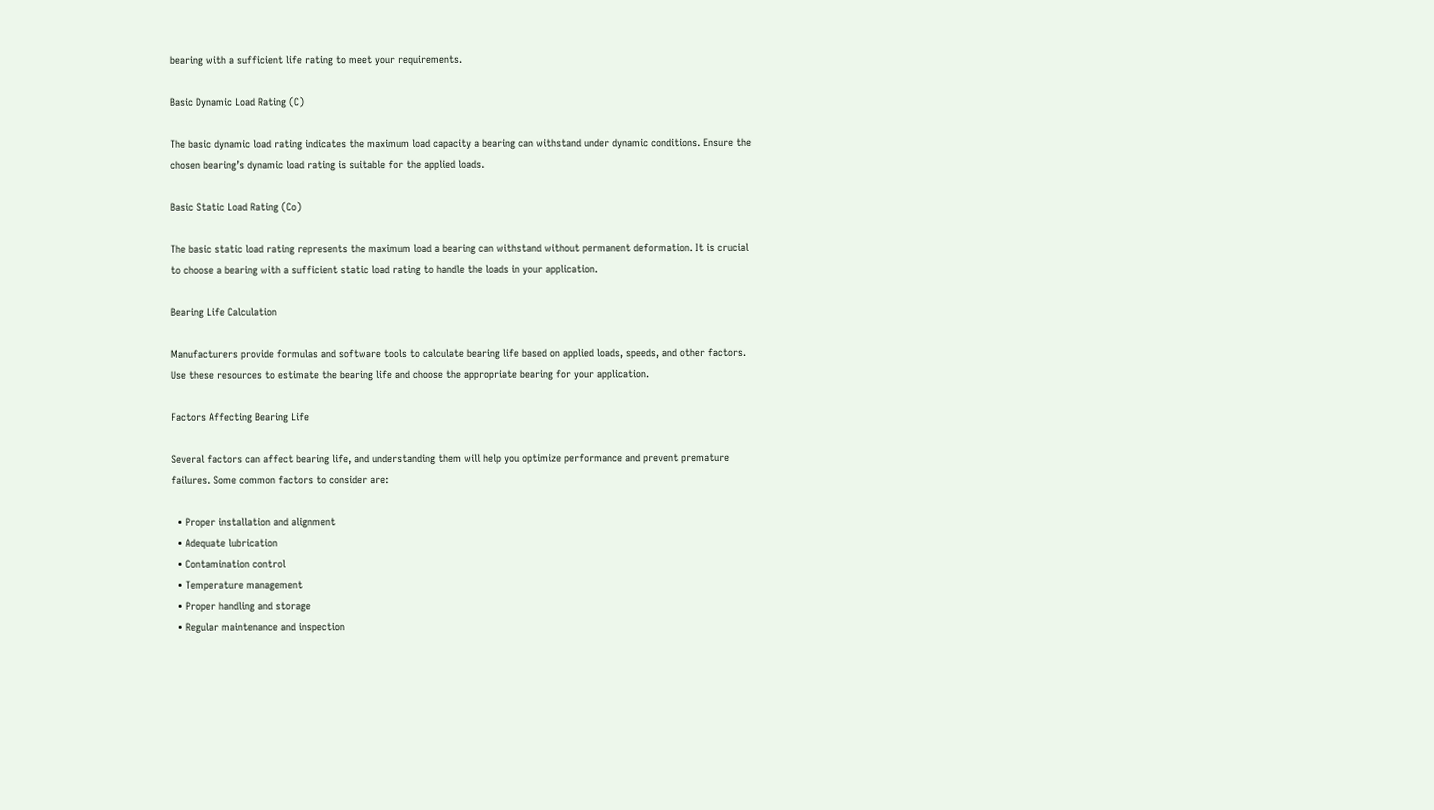bearing with a sufficient life rating to meet your requirements.

Basic Dynamic Load Rating (C)

The basic dynamic load rating indicates the maximum load capacity a bearing can withstand under dynamic conditions. Ensure the chosen bearing’s dynamic load rating is suitable for the applied loads.

Basic Static Load Rating (Co)

The basic static load rating represents the maximum load a bearing can withstand without permanent deformation. It is crucial to choose a bearing with a sufficient static load rating to handle the loads in your application.

Bearing Life Calculation

Manufacturers provide formulas and software tools to calculate bearing life based on applied loads, speeds, and other factors. Use these resources to estimate the bearing life and choose the appropriate bearing for your application.

Factors Affecting Bearing Life

Several factors can affect bearing life, and understanding them will help you optimize performance and prevent premature failures. Some common factors to consider are:

  • Proper installation and alignment
  • Adequate lubrication
  • Contamination control
  • Temperature management
  • Proper handling and storage
  • Regular maintenance and inspection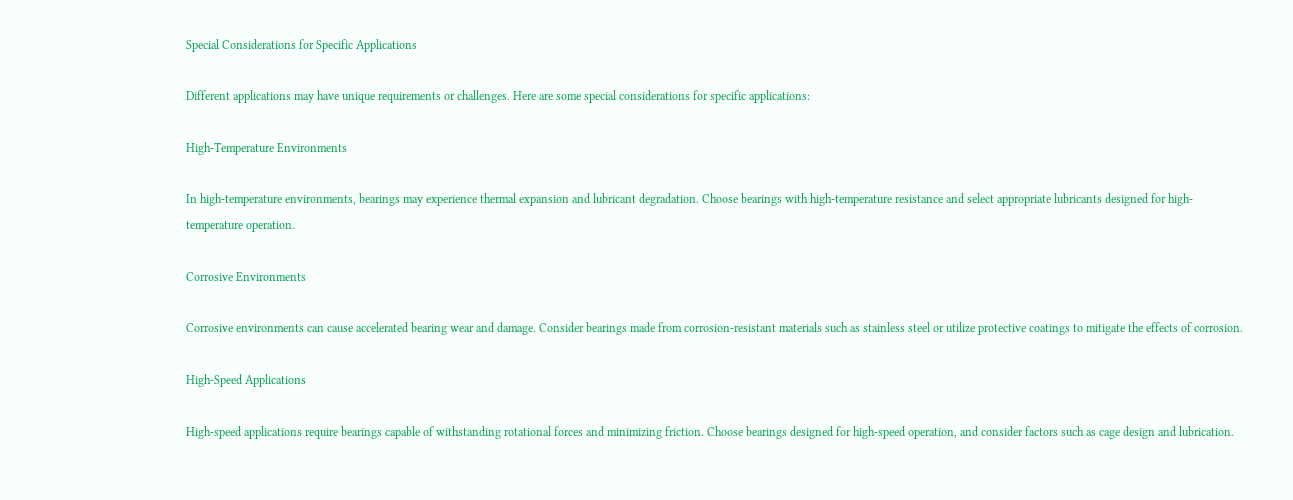Special Considerations for Specific Applications

Different applications may have unique requirements or challenges. Here are some special considerations for specific applications:

High-Temperature Environments

In high-temperature environments, bearings may experience thermal expansion and lubricant degradation. Choose bearings with high-temperature resistance and select appropriate lubricants designed for high-temperature operation.

Corrosive Environments

Corrosive environments can cause accelerated bearing wear and damage. Consider bearings made from corrosion-resistant materials such as stainless steel or utilize protective coatings to mitigate the effects of corrosion.

High-Speed Applications

High-speed applications require bearings capable of withstanding rotational forces and minimizing friction. Choose bearings designed for high-speed operation, and consider factors such as cage design and lubrication.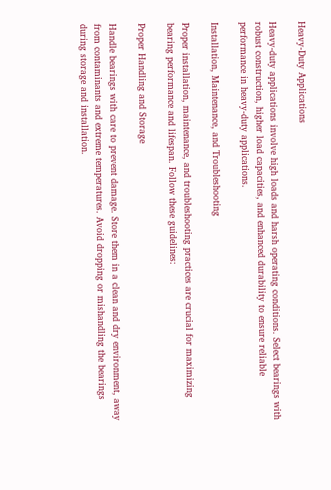Heavy-Duty Applications

Heavy-duty applications involve high loads and harsh operating conditions. Select bearings with robust construction, higher load capacities, and enhanced durability to ensure reliable performance in heavy-duty applications.

Installation, Maintenance, and Troubleshooting

Proper installation, maintenance, and troubleshooting practices are crucial for maximizing bearing performance and lifespan. Follow these guidelines:

Proper Handling and Storage

Handle bearings with care to prevent damage. Store them in a clean and dry environment, away from contaminants and extreme temperatures. Avoid dropping or mishandling the bearings during storage and installation.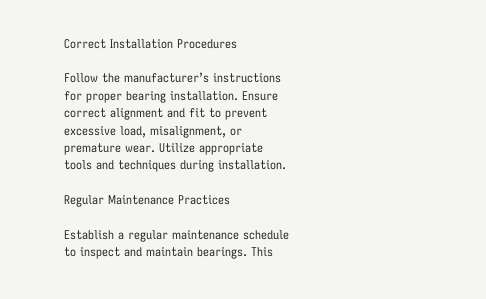Correct Installation Procedures

Follow the manufacturer’s instructions for proper bearing installation. Ensure correct alignment and fit to prevent excessive load, misalignment, or premature wear. Utilize appropriate tools and techniques during installation.

Regular Maintenance Practices

Establish a regular maintenance schedule to inspect and maintain bearings. This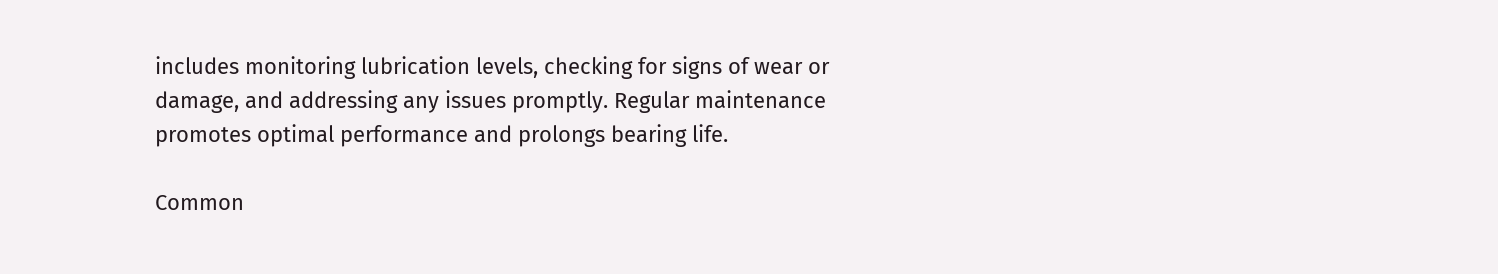includes monitoring lubrication levels, checking for signs of wear or damage, and addressing any issues promptly. Regular maintenance promotes optimal performance and prolongs bearing life.

Common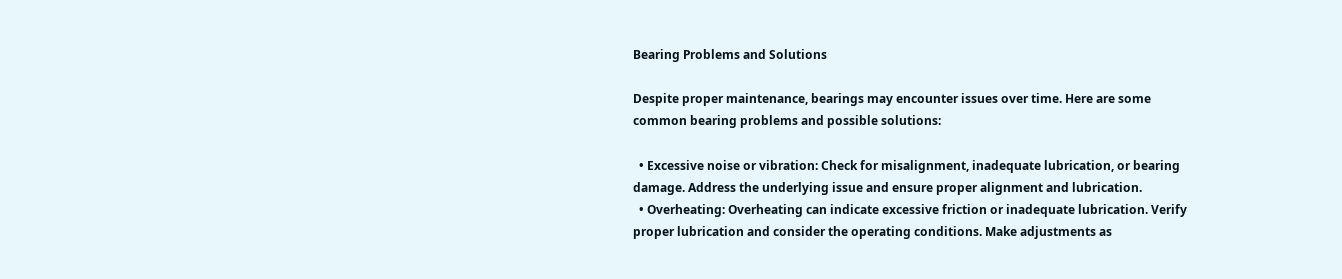Bearing Problems and Solutions

Despite proper maintenance, bearings may encounter issues over time. Here are some common bearing problems and possible solutions:

  • Excessive noise or vibration: Check for misalignment, inadequate lubrication, or bearing damage. Address the underlying issue and ensure proper alignment and lubrication.
  • Overheating: Overheating can indicate excessive friction or inadequate lubrication. Verify proper lubrication and consider the operating conditions. Make adjustments as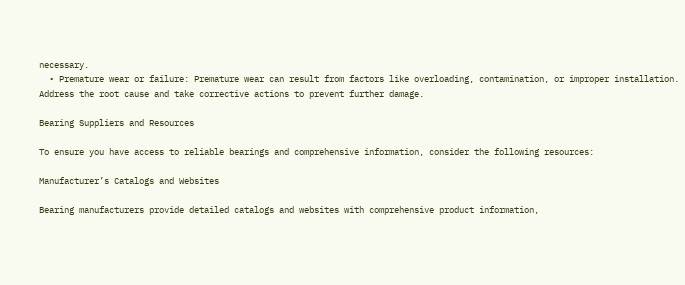necessary.
  • Premature wear or failure: Premature wear can result from factors like overloading, contamination, or improper installation. Address the root cause and take corrective actions to prevent further damage.

Bearing Suppliers and Resources

To ensure you have access to reliable bearings and comprehensive information, consider the following resources:

Manufacturer’s Catalogs and Websites

Bearing manufacturers provide detailed catalogs and websites with comprehensive product information,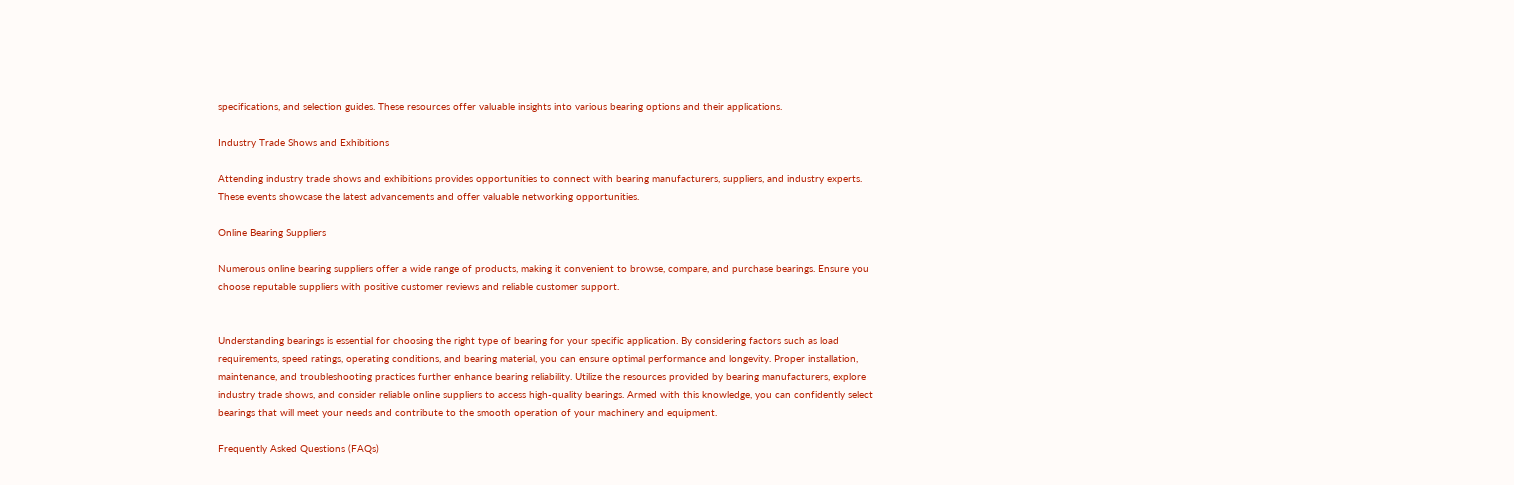specifications, and selection guides. These resources offer valuable insights into various bearing options and their applications.

Industry Trade Shows and Exhibitions

Attending industry trade shows and exhibitions provides opportunities to connect with bearing manufacturers, suppliers, and industry experts. These events showcase the latest advancements and offer valuable networking opportunities.

Online Bearing Suppliers

Numerous online bearing suppliers offer a wide range of products, making it convenient to browse, compare, and purchase bearings. Ensure you choose reputable suppliers with positive customer reviews and reliable customer support.


Understanding bearings is essential for choosing the right type of bearing for your specific application. By considering factors such as load requirements, speed ratings, operating conditions, and bearing material, you can ensure optimal performance and longevity. Proper installation, maintenance, and troubleshooting practices further enhance bearing reliability. Utilize the resources provided by bearing manufacturers, explore industry trade shows, and consider reliable online suppliers to access high-quality bearings. Armed with this knowledge, you can confidently select bearings that will meet your needs and contribute to the smooth operation of your machinery and equipment.

Frequently Asked Questions (FAQs)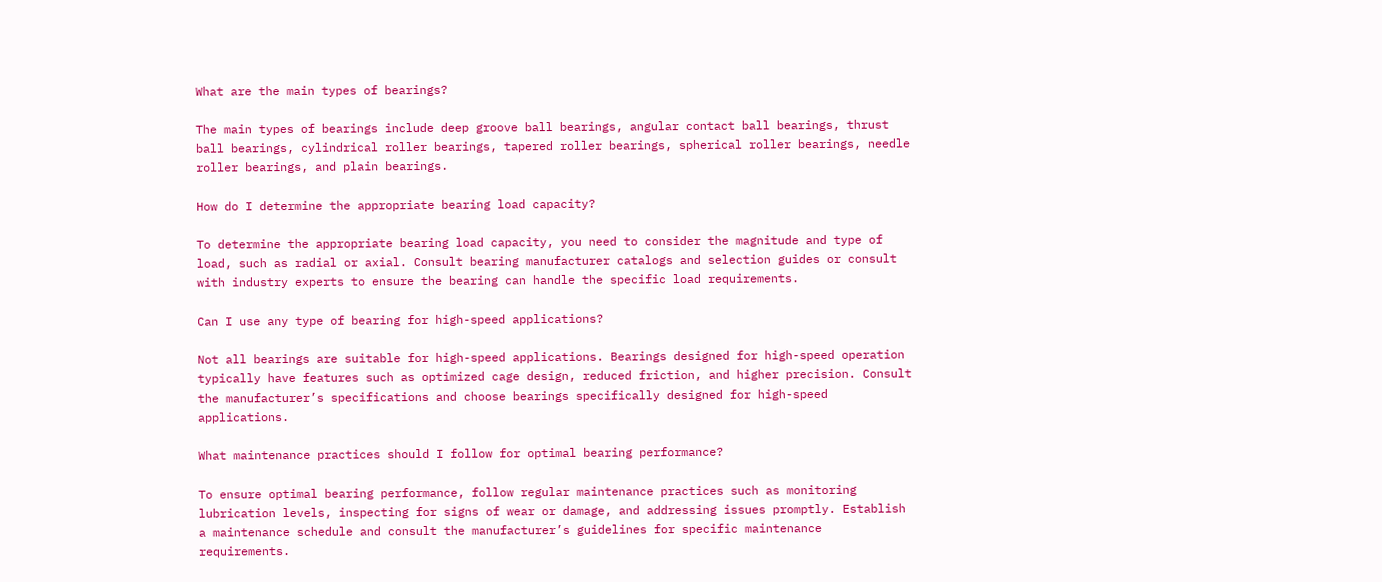What are the main types of bearings?

The main types of bearings include deep groove ball bearings, angular contact ball bearings, thrust ball bearings, cylindrical roller bearings, tapered roller bearings, spherical roller bearings, needle roller bearings, and plain bearings.

How do I determine the appropriate bearing load capacity?

To determine the appropriate bearing load capacity, you need to consider the magnitude and type of load, such as radial or axial. Consult bearing manufacturer catalogs and selection guides or consult with industry experts to ensure the bearing can handle the specific load requirements.

Can I use any type of bearing for high-speed applications?

Not all bearings are suitable for high-speed applications. Bearings designed for high-speed operation typically have features such as optimized cage design, reduced friction, and higher precision. Consult the manufacturer’s specifications and choose bearings specifically designed for high-speed applications.

What maintenance practices should I follow for optimal bearing performance?

To ensure optimal bearing performance, follow regular maintenance practices such as monitoring lubrication levels, inspecting for signs of wear or damage, and addressing issues promptly. Establish a maintenance schedule and consult the manufacturer’s guidelines for specific maintenance requirements.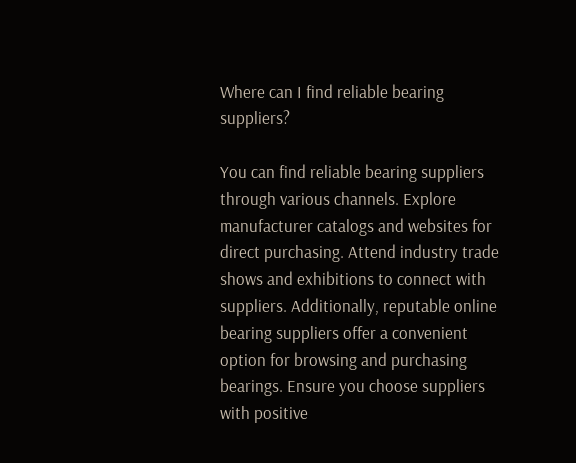Where can I find reliable bearing suppliers?

You can find reliable bearing suppliers through various channels. Explore manufacturer catalogs and websites for direct purchasing. Attend industry trade shows and exhibitions to connect with suppliers. Additionally, reputable online bearing suppliers offer a convenient option for browsing and purchasing bearings. Ensure you choose suppliers with positive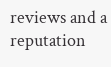reviews and a reputation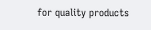for quality products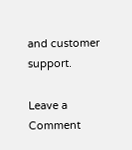and customer support.

Leave a Comment